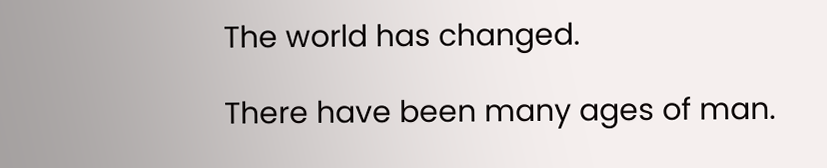The world has changed.

There have been many ages of man.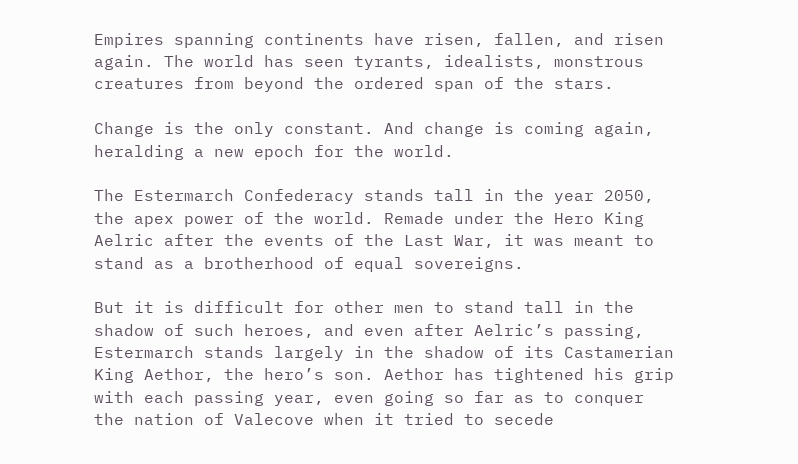Empires spanning continents have risen, fallen, and risen again. The world has seen tyrants, idealists, monstrous creatures from beyond the ordered span of the stars.

Change is the only constant. And change is coming again, heralding a new epoch for the world.

The Estermarch Confederacy stands tall in the year 2050, the apex power of the world. Remade under the Hero King Aelric after the events of the Last War, it was meant to stand as a brotherhood of equal sovereigns.

But it is difficult for other men to stand tall in the shadow of such heroes, and even after Aelric’s passing, Estermarch stands largely in the shadow of its Castamerian King Aethor, the hero’s son. Aethor has tightened his grip with each passing year, even going so far as to conquer the nation of Valecove when it tried to secede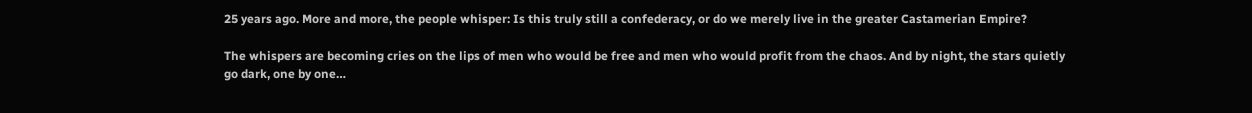25 years ago. More and more, the people whisper: Is this truly still a confederacy, or do we merely live in the greater Castamerian Empire?

The whispers are becoming cries on the lips of men who would be free and men who would profit from the chaos. And by night, the stars quietly go dark, one by one…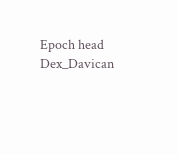Epoch head Dex_Davican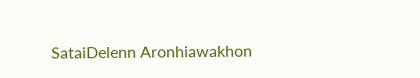SataiDelenn Aronhiawakhon